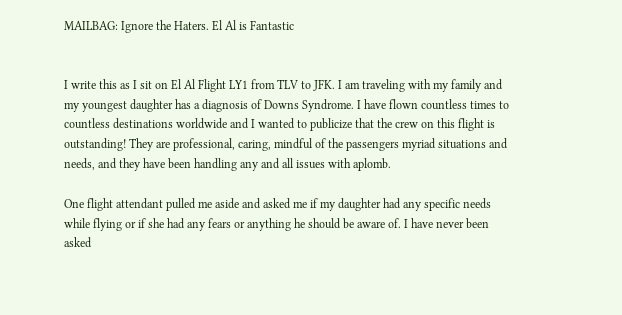MAILBAG: Ignore the Haters. El Al is Fantastic


I write this as I sit on El Al Flight LY1 from TLV to JFK. I am traveling with my family and my youngest daughter has a diagnosis of Downs Syndrome. I have flown countless times to countless destinations worldwide and I wanted to publicize that the crew on this flight is outstanding! They are professional, caring, mindful of the passengers myriad situations and needs, and they have been handling any and all issues with aplomb.

One flight attendant pulled me aside and asked me if my daughter had any specific needs while flying or if she had any fears or anything he should be aware of. I have never been asked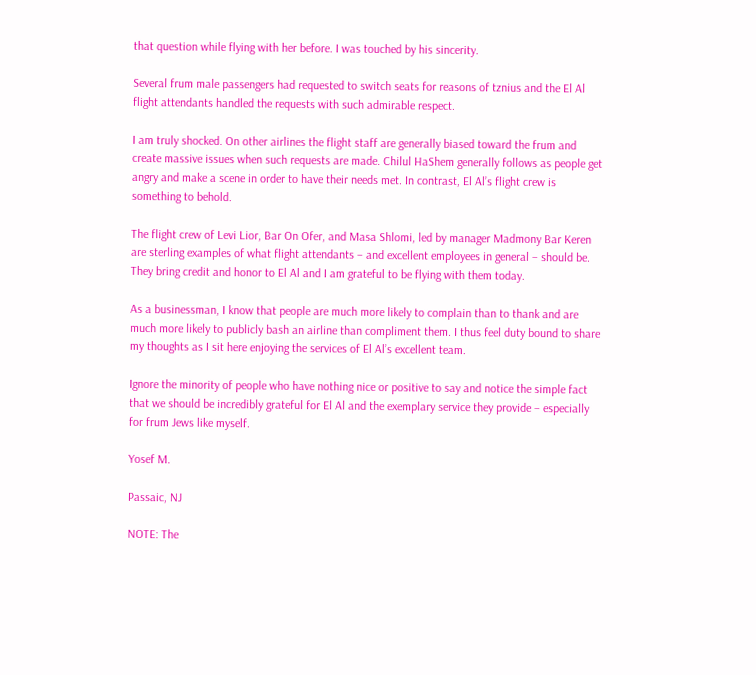that question while flying with her before. I was touched by his sincerity.

Several frum male passengers had requested to switch seats for reasons of tznius and the El Al flight attendants handled the requests with such admirable respect.

I am truly shocked. On other airlines the flight staff are generally biased toward the frum and create massive issues when such requests are made. Chilul HaShem generally follows as people get angry and make a scene in order to have their needs met. In contrast, El Al’s flight crew is something to behold.

The flight crew of Levi Lior, Bar On Ofer, and Masa Shlomi, led by manager Madmony Bar Keren are sterling examples of what flight attendants – and excellent employees in general – should be. They bring credit and honor to El Al and I am grateful to be flying with them today.

As a businessman, I know that people are much more likely to complain than to thank and are much more likely to publicly bash an airline than compliment them. I thus feel duty bound to share my thoughts as I sit here enjoying the services of El Al’s excellent team.

Ignore the minority of people who have nothing nice or positive to say and notice the simple fact that we should be incredibly grateful for El Al and the exemplary service they provide – especially for frum Jews like myself.

Yosef M.

Passaic, NJ

NOTE: The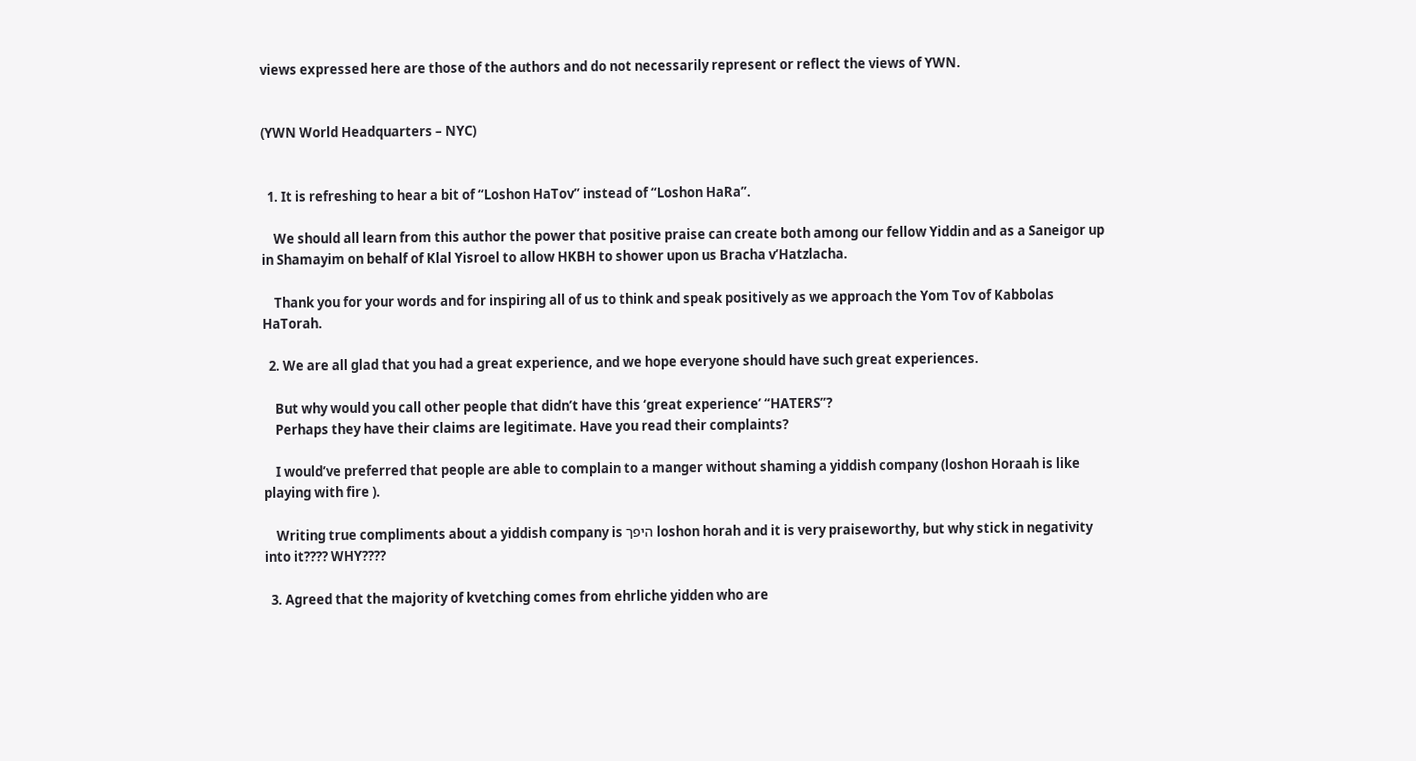views expressed here are those of the authors and do not necessarily represent or reflect the views of YWN.


(YWN World Headquarters – NYC)


  1. It is refreshing to hear a bit of “Loshon HaTov” instead of “Loshon HaRa”.

    We should all learn from this author the power that positive praise can create both among our fellow Yiddin and as a Saneigor up in Shamayim on behalf of Klal Yisroel to allow HKBH to shower upon us Bracha v’Hatzlacha.

    Thank you for your words and for inspiring all of us to think and speak positively as we approach the Yom Tov of Kabbolas HaTorah.

  2. We are all glad that you had a great experience, and we hope everyone should have such great experiences.

    But why would you call other people that didn’t have this ‘great experience’ “HATERS”?
    Perhaps they have their claims are legitimate. Have you read their complaints?

    I would’ve preferred that people are able to complain to a manger without shaming a yiddish company (loshon Horaah is like playing with fire ).

    Writing true compliments about a yiddish company is היפך loshon horah and it is very praiseworthy, but why stick in negativity into it???? WHY????

  3. Agreed that the majority of kvetching comes from ehrliche yidden who are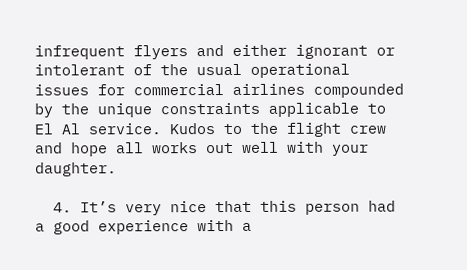infrequent flyers and either ignorant or intolerant of the usual operational issues for commercial airlines compounded by the unique constraints applicable to El Al service. Kudos to the flight crew and hope all works out well with your daughter.

  4. It’s very nice that this person had a good experience with a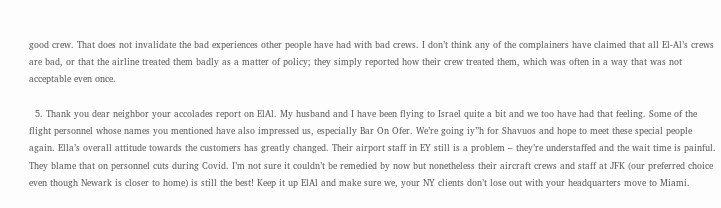good crew. That does not invalidate the bad experiences other people have had with bad crews. I don’t think any of the complainers have claimed that all El-Al’s crews are bad, or that the airline treated them badly as a matter of policy; they simply reported how their crew treated them, which was often in a way that was not acceptable even once.

  5. Thank you dear neighbor your accolades report on ElAl. My husband and I have been flying to Israel quite a bit and we too have had that feeling. Some of the flight personnel whose names you mentioned have also impressed us, especially Bar On Ofer. We’re going iy”h for Shavuos and hope to meet these special people again. Ella’s overall attitude towards the customers has greatly changed. Their airport staff in EY still is a problem – they’re understaffed and the wait time is painful. They blame that on personnel cuts during Covid. I’m not sure it couldn’t be remedied by now but nonetheless their aircraft crews and staff at JFK (our preferred choice even though Newark is closer to home) is still the best! Keep it up ElAl and make sure we, your NY clients don’t lose out with your headquarters move to Miami.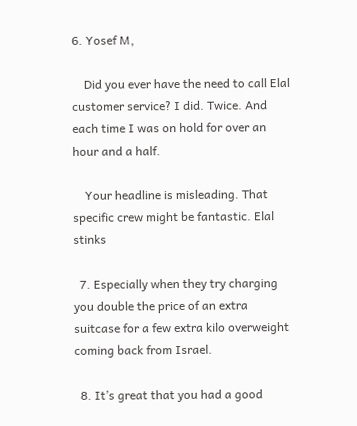6. Yosef M,

    Did you ever have the need to call Elal customer service? I did. Twice. And each time I was on hold for over an hour and a half.

    Your headline is misleading. That specific crew might be fantastic. Elal stinks

  7. Especially when they try charging you double the price of an extra suitcase for a few extra kilo overweight coming back from Israel.

  8. It’s great that you had a good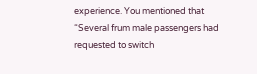experience. You mentioned that “Several frum male passengers had requested to switch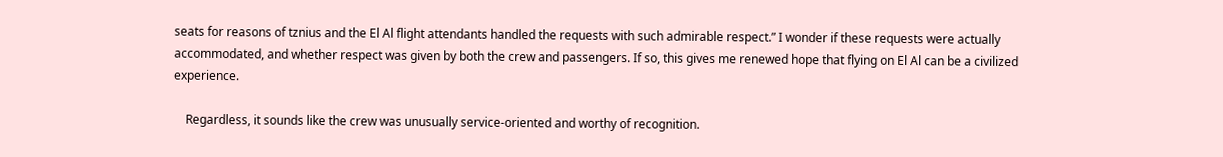seats for reasons of tznius and the El Al flight attendants handled the requests with such admirable respect.” I wonder if these requests were actually accommodated, and whether respect was given by both the crew and passengers. If so, this gives me renewed hope that flying on El Al can be a civilized experience.

    Regardless, it sounds like the crew was unusually service-oriented and worthy of recognition.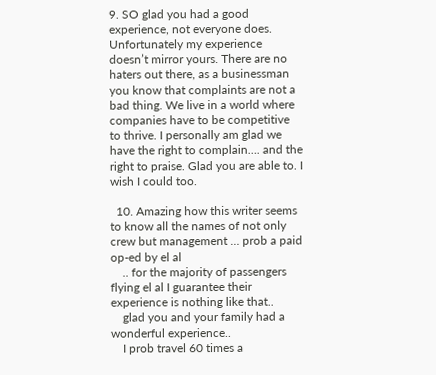9. SO glad you had a good experience, not everyone does. Unfortunately my experience doesn’t mirror yours. There are no haters out there, as a businessman you know that complaints are not a bad thing. We live in a world where companies have to be competitive to thrive. I personally am glad we have the right to complain…. and the right to praise. Glad you are able to. I wish I could too.

  10. Amazing how this writer seems to know all the names of not only crew but management … prob a paid op-ed by el al
    .. for the majority of passengers flying el al I guarantee their experience is nothing like that..
    glad you and your family had a wonderful experience..
    I prob travel 60 times a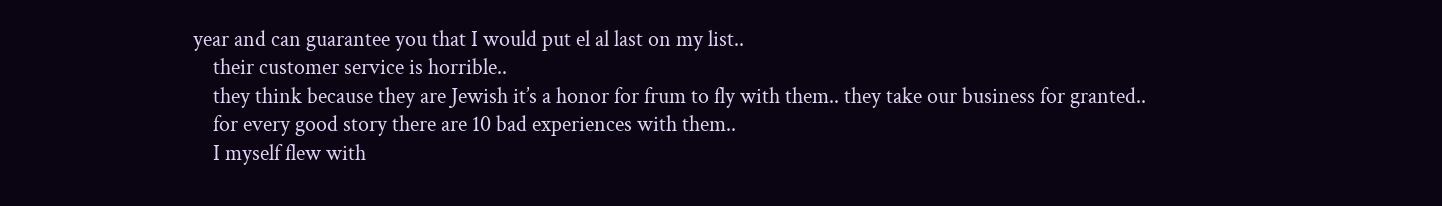year and can guarantee you that I would put el al last on my list..
    their customer service is horrible..
    they think because they are Jewish it’s a honor for frum to fly with them.. they take our business for granted..
    for every good story there are 10 bad experiences with them..
    I myself flew with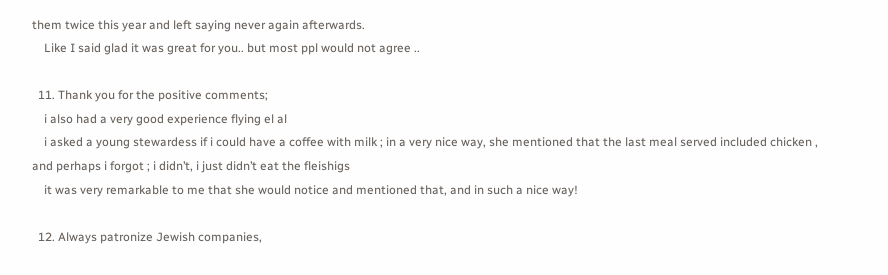them twice this year and left saying never again afterwards.
    Like I said glad it was great for you.. but most ppl would not agree ..

  11. Thank you for the positive comments;
    i also had a very good experience flying el al
    i asked a young stewardess if i could have a coffee with milk ; in a very nice way, she mentioned that the last meal served included chicken , and perhaps i forgot ; i didn’t, i just didn’t eat the fleishigs
    it was very remarkable to me that she would notice and mentioned that, and in such a nice way!

  12. Always patronize Jewish companies,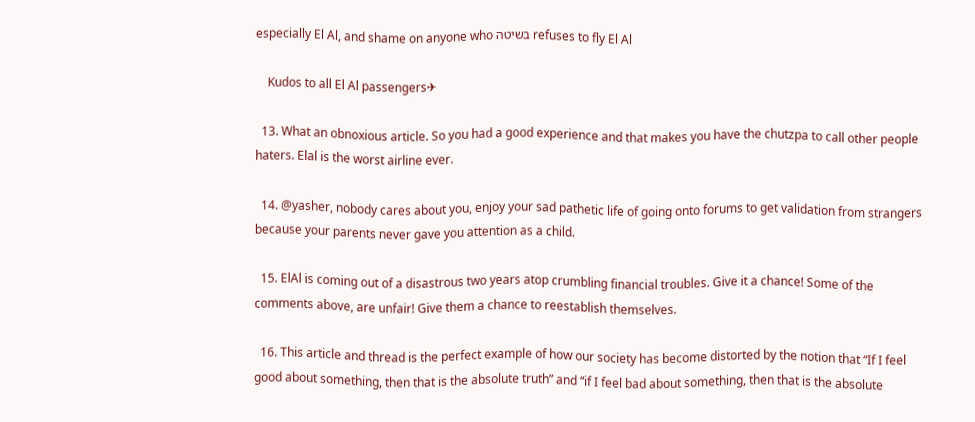especially El Al, and shame on anyone who בשיטה refuses to fly El Al

    Kudos to all El Al passengers✈

  13. What an obnoxious article. So you had a good experience and that makes you have the chutzpa to call other people haters. Elal is the worst airline ever.

  14. @yasher, nobody cares about you, enjoy your sad pathetic life of going onto forums to get validation from strangers because your parents never gave you attention as a child.

  15. ElAl is coming out of a disastrous two years atop crumbling financial troubles. Give it a chance! Some of the comments above, are unfair! Give them a chance to reestablish themselves.

  16. This article and thread is the perfect example of how our society has become distorted by the notion that “If I feel good about something, then that is the absolute truth” and “if I feel bad about something, then that is the absolute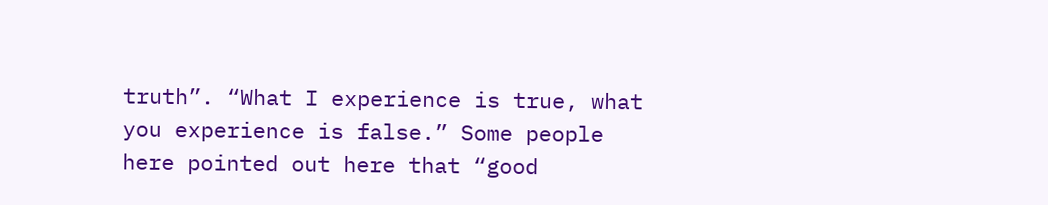truth”. “What I experience is true, what you experience is false.” Some people here pointed out here that “good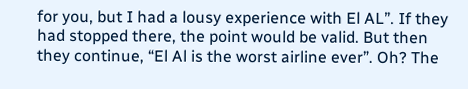for you, but I had a lousy experience with El AL”. If they had stopped there, the point would be valid. But then they continue, “El Al is the worst airline ever”. Oh? The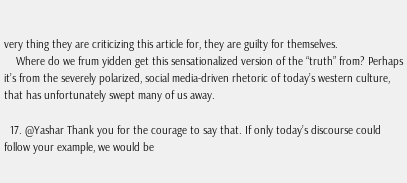very thing they are criticizing this article for, they are guilty for themselves.
    Where do we frum yidden get this sensationalized version of the “truth” from? Perhaps it’s from the severely polarized, social media-driven rhetoric of today’s western culture, that has unfortunately swept many of us away.

  17. @Yashar Thank you for the courage to say that. If only today’s discourse could follow your example, we would be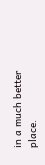in a much better place.